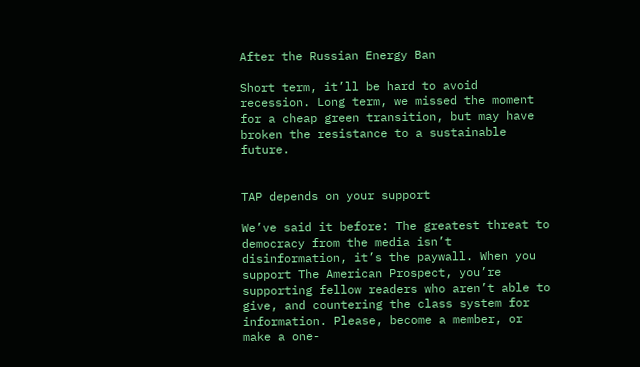After the Russian Energy Ban

Short term, it’ll be hard to avoid recession. Long term, we missed the moment for a cheap green transition, but may have broken the resistance to a sustainable future.


TAP depends on your support

We’ve said it before: The greatest threat to democracy from the media isn’t disinformation, it’s the paywall. When you support The American Prospect, you’re supporting fellow readers who aren’t able to give, and countering the class system for information. Please, become a member, or make a one-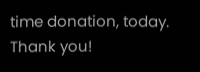time donation, today. Thank you!